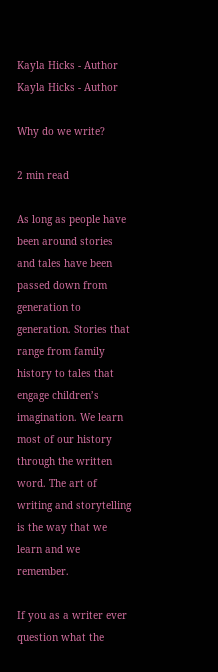Kayla Hicks - Author Kayla Hicks - Author

Why do we write?

2 min read

As long as people have been around stories and tales have been passed down from generation to generation. Stories that range from family history to tales that engage children’s imagination. We learn most of our history through the written word. The art of writing and storytelling is the way that we learn and we remember.

If you as a writer ever question what the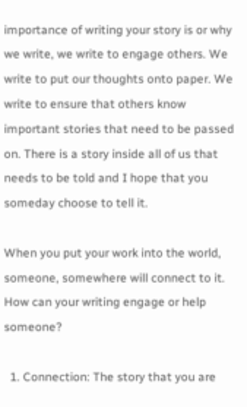importance of writing your story is or why we write, we write to engage others. We write to put our thoughts onto paper. We write to ensure that others know important stories that need to be passed on. There is a story inside all of us that needs to be told and I hope that you someday choose to tell it.

When you put your work into the world, someone, somewhere will connect to it. How can your writing engage or help someone?

  1. Connection: The story that you are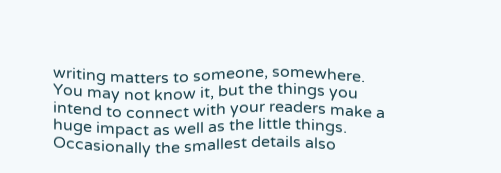writing matters to someone, somewhere. You may not know it, but the things you intend to connect with your readers make a huge impact as well as the little things. Occasionally the smallest details also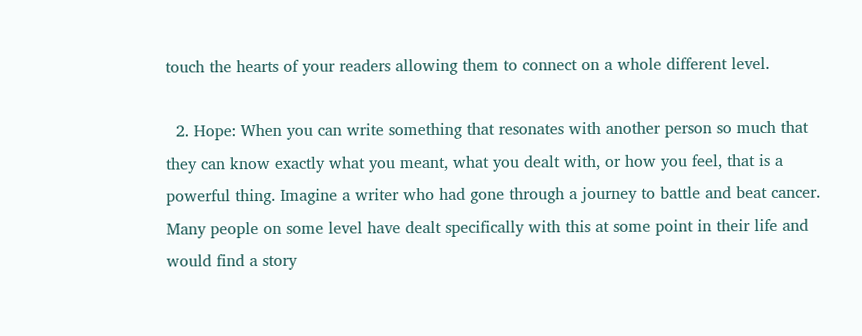touch the hearts of your readers allowing them to connect on a whole different level.

  2. Hope: When you can write something that resonates with another person so much that they can know exactly what you meant, what you dealt with, or how you feel, that is a powerful thing. Imagine a writer who had gone through a journey to battle and beat cancer. Many people on some level have dealt specifically with this at some point in their life and would find a story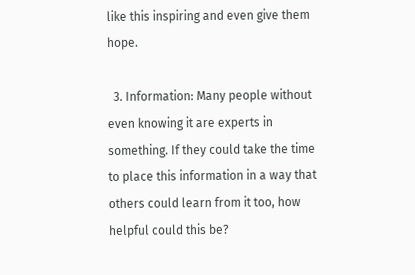like this inspiring and even give them hope.

  3. Information: Many people without even knowing it are experts in something. If they could take the time to place this information in a way that others could learn from it too, how helpful could this be?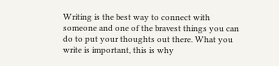Writing is the best way to connect with someone and one of the bravest things you can do to put your thoughts out there. What you write is important, this is why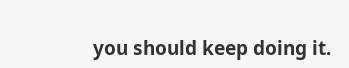you should keep doing it.